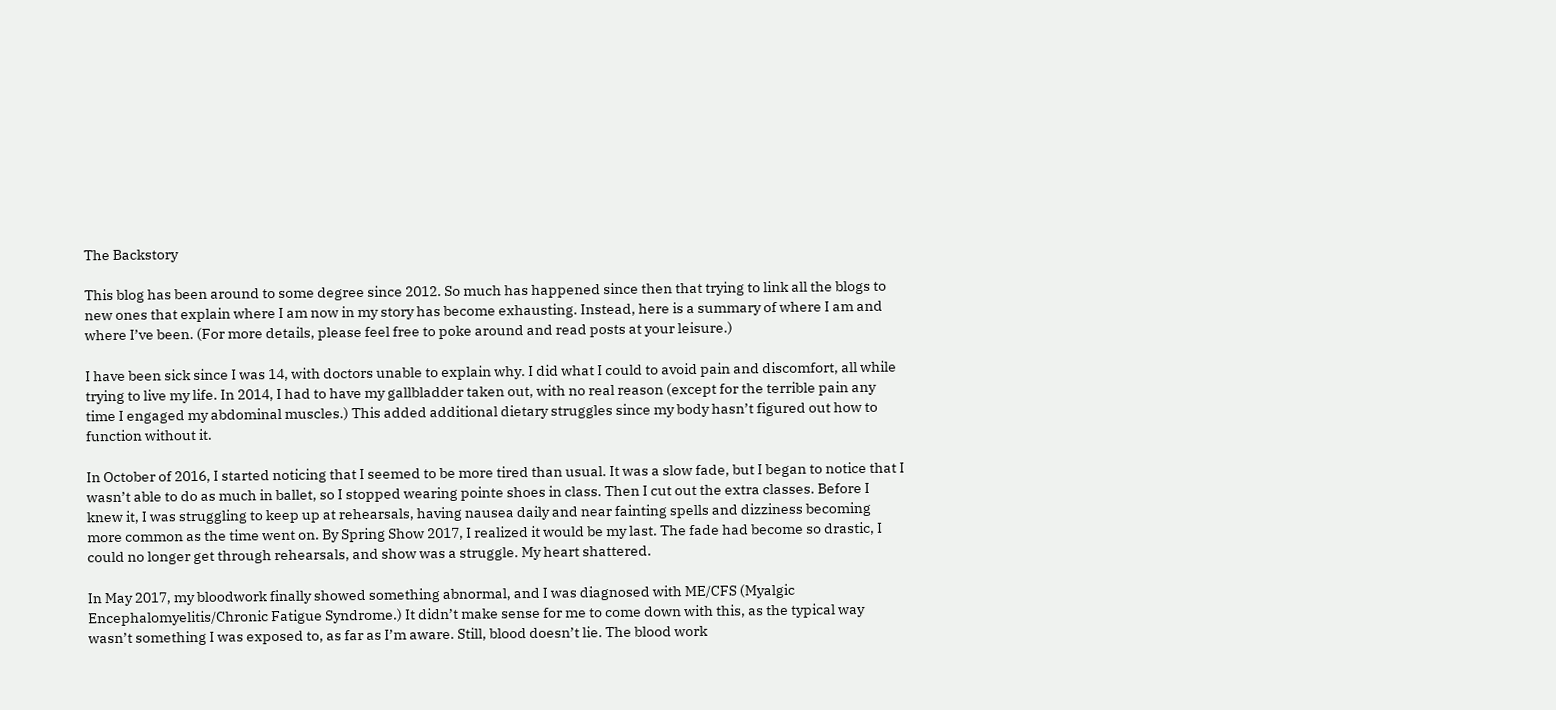The Backstory

This blog has been around to some degree since 2012. So much has happened since then that trying to link all the blogs to new ones that explain where I am now in my story has become exhausting. Instead, here is a summary of where I am and where I’ve been. (For more details, please feel free to poke around and read posts at your leisure.)

I have been sick since I was 14, with doctors unable to explain why. I did what I could to avoid pain and discomfort, all while trying to live my life. In 2014, I had to have my gallbladder taken out, with no real reason (except for the terrible pain any time I engaged my abdominal muscles.) This added additional dietary struggles since my body hasn’t figured out how to function without it.

In October of 2016, I started noticing that I seemed to be more tired than usual. It was a slow fade, but I began to notice that I wasn’t able to do as much in ballet, so I stopped wearing pointe shoes in class. Then I cut out the extra classes. Before I knew it, I was struggling to keep up at rehearsals, having nausea daily and near fainting spells and dizziness becoming more common as the time went on. By Spring Show 2017, I realized it would be my last. The fade had become so drastic, I could no longer get through rehearsals, and show was a struggle. My heart shattered.

In May 2017, my bloodwork finally showed something abnormal, and I was diagnosed with ME/CFS (Myalgic Encephalomyelitis/Chronic Fatigue Syndrome.) It didn’t make sense for me to come down with this, as the typical way wasn’t something I was exposed to, as far as I’m aware. Still, blood doesn’t lie. The blood work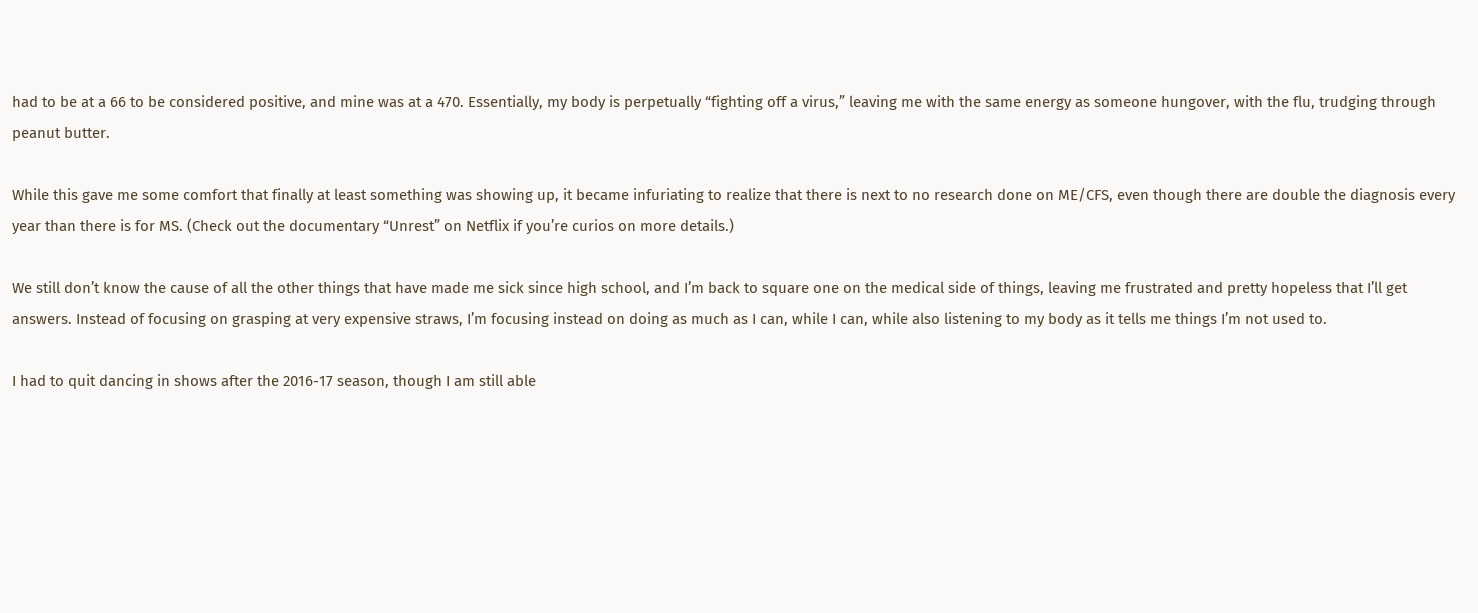had to be at a 66 to be considered positive, and mine was at a 470. Essentially, my body is perpetually “fighting off a virus,” leaving me with the same energy as someone hungover, with the flu, trudging through peanut butter.

While this gave me some comfort that finally at least something was showing up, it became infuriating to realize that there is next to no research done on ME/CFS, even though there are double the diagnosis every year than there is for MS. (Check out the documentary “Unrest” on Netflix if you’re curios on more details.)

We still don’t know the cause of all the other things that have made me sick since high school, and I’m back to square one on the medical side of things, leaving me frustrated and pretty hopeless that I’ll get answers. Instead of focusing on grasping at very expensive straws, I’m focusing instead on doing as much as I can, while I can, while also listening to my body as it tells me things I’m not used to.

I had to quit dancing in shows after the 2016-17 season, though I am still able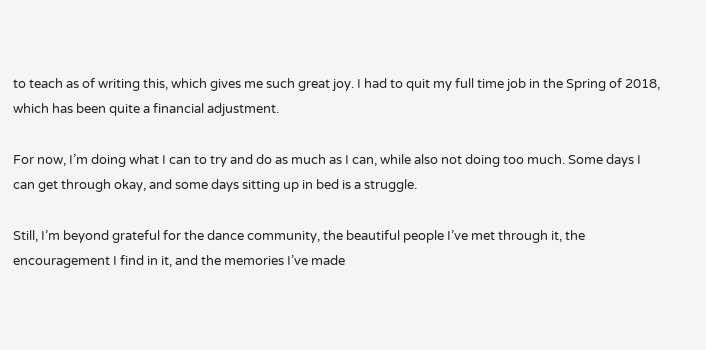to teach as of writing this, which gives me such great joy. I had to quit my full time job in the Spring of 2018, which has been quite a financial adjustment.

For now, I’m doing what I can to try and do as much as I can, while also not doing too much. Some days I can get through okay, and some days sitting up in bed is a struggle.

Still, I’m beyond grateful for the dance community, the beautiful people I’ve met through it, the encouragement I find in it, and the memories I’ve made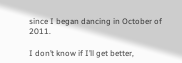since I began dancing in October of 2011.

I don’t know if I’ll get better,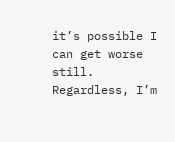it’s possible I can get worse still. Regardless, I’m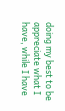doing my best to be appreciate what I have, while I have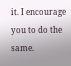it. I encourage you to do the same.